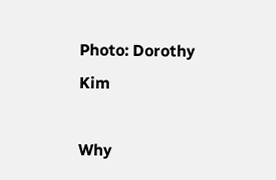Photo: Dorothy Kim

Why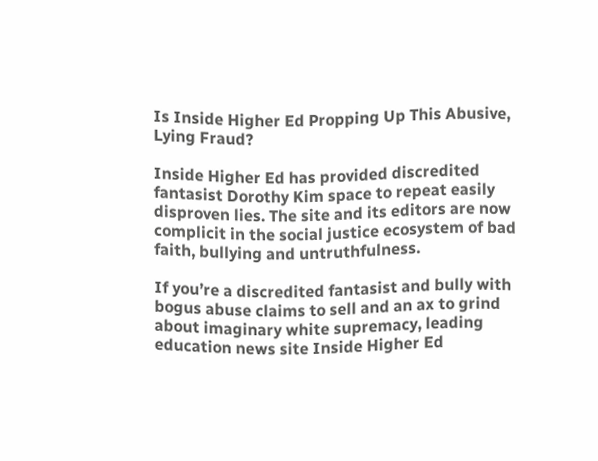Is Inside Higher Ed Propping Up This Abusive, Lying Fraud?

Inside Higher Ed has provided discredited fantasist Dorothy Kim space to repeat easily disproven lies. The site and its editors are now complicit in the social justice ecosystem of bad faith, bullying and untruthfulness.

If you’re a discredited fantasist and bully with bogus abuse claims to sell and an ax to grind about imaginary white supremacy, leading education news site Inside Higher Ed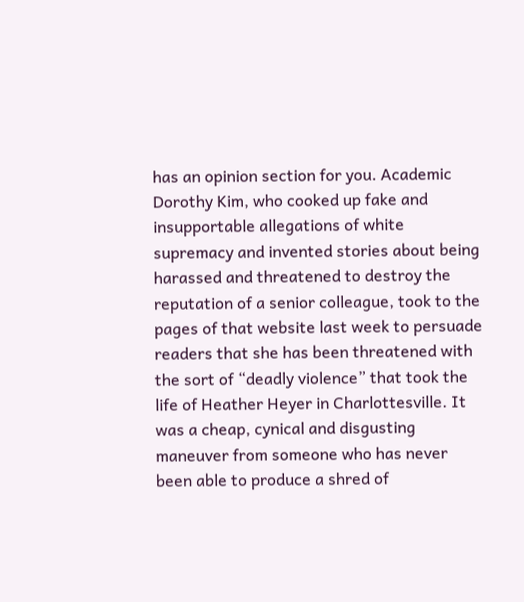has an opinion section for you. Academic Dorothy Kim, who cooked up fake and insupportable allegations of white supremacy and invented stories about being harassed and threatened to destroy the reputation of a senior colleague, took to the pages of that website last week to persuade readers that she has been threatened with the sort of “deadly violence” that took the life of Heather Heyer in Charlottesville. It was a cheap, cynical and disgusting maneuver from someone who has never been able to produce a shred of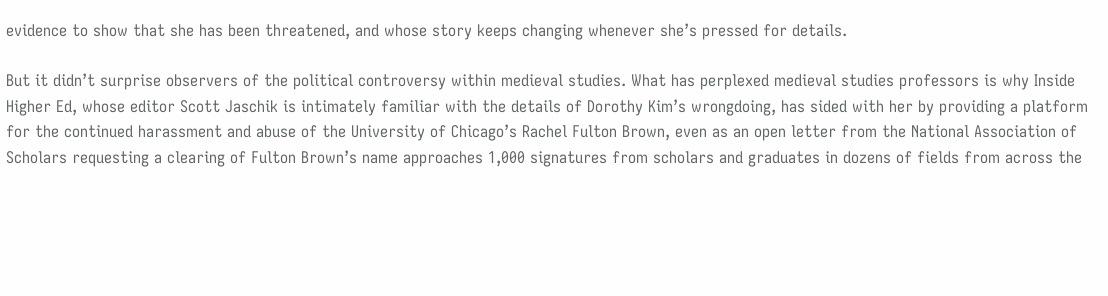evidence to show that she has been threatened, and whose story keeps changing whenever she’s pressed for details.

But it didn’t surprise observers of the political controversy within medieval studies. What has perplexed medieval studies professors is why Inside Higher Ed, whose editor Scott Jaschik is intimately familiar with the details of Dorothy Kim’s wrongdoing, has sided with her by providing a platform for the continued harassment and abuse of the University of Chicago’s Rachel Fulton Brown, even as an open letter from the National Association of Scholars requesting a clearing of Fulton Brown’s name approaches 1,000 signatures from scholars and graduates in dozens of fields from across the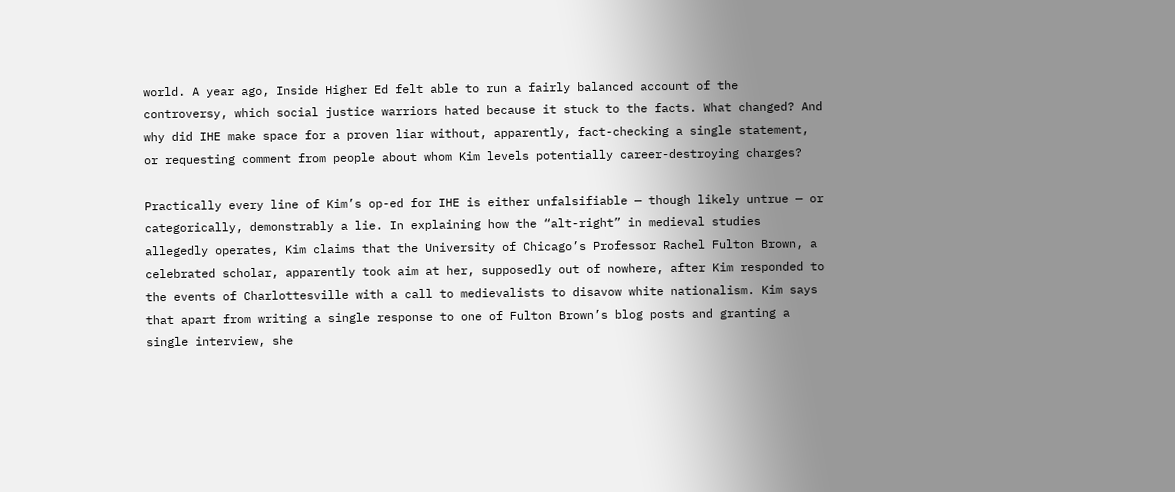world. A year ago, Inside Higher Ed felt able to run a fairly balanced account of the controversy, which social justice warriors hated because it stuck to the facts. What changed? And why did IHE make space for a proven liar without, apparently, fact-checking a single statement, or requesting comment from people about whom Kim levels potentially career-destroying charges?

Practically every line of Kim’s op-ed for IHE is either unfalsifiable — though likely untrue — or categorically, demonstrably a lie. In explaining how the “alt-right” in medieval studies allegedly operates, Kim claims that the University of Chicago’s Professor Rachel Fulton Brown, a celebrated scholar, apparently took aim at her, supposedly out of nowhere, after Kim responded to the events of Charlottesville with a call to medievalists to disavow white nationalism. Kim says that apart from writing a single response to one of Fulton Brown’s blog posts and granting a single interview, she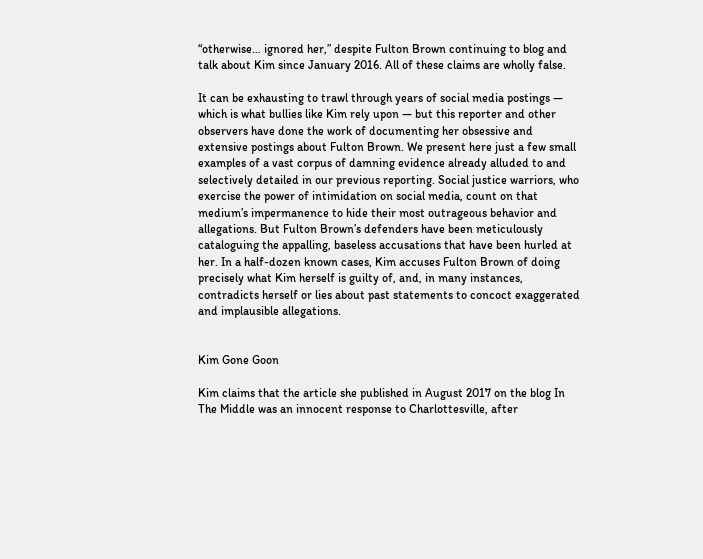“otherwise… ignored her,” despite Fulton Brown continuing to blog and talk about Kim since January 2016. All of these claims are wholly false.

It can be exhausting to trawl through years of social media postings — which is what bullies like Kim rely upon — but this reporter and other observers have done the work of documenting her obsessive and extensive postings about Fulton Brown. We present here just a few small examples of a vast corpus of damning evidence already alluded to and selectively detailed in our previous reporting. Social justice warriors, who exercise the power of intimidation on social media, count on that medium’s impermanence to hide their most outrageous behavior and allegations. But Fulton Brown’s defenders have been meticulously cataloguing the appalling, baseless accusations that have been hurled at her. In a half-dozen known cases, Kim accuses Fulton Brown of doing precisely what Kim herself is guilty of, and, in many instances, contradicts herself or lies about past statements to concoct exaggerated and implausible allegations.


Kim Gone Goon

Kim claims that the article she published in August 2017 on the blog In The Middle was an innocent response to Charlottesville, after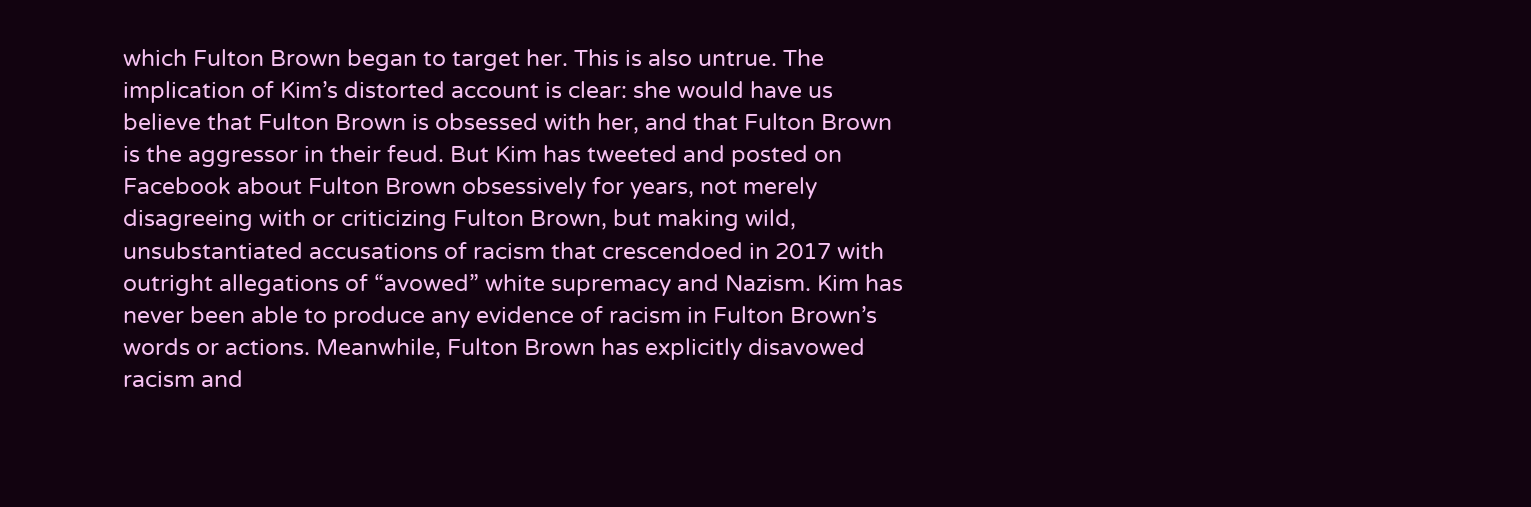which Fulton Brown began to target her. This is also untrue. The implication of Kim’s distorted account is clear: she would have us believe that Fulton Brown is obsessed with her, and that Fulton Brown is the aggressor in their feud. But Kim has tweeted and posted on Facebook about Fulton Brown obsessively for years, not merely disagreeing with or criticizing Fulton Brown, but making wild, unsubstantiated accusations of racism that crescendoed in 2017 with outright allegations of “avowed” white supremacy and Nazism. Kim has never been able to produce any evidence of racism in Fulton Brown’s words or actions. Meanwhile, Fulton Brown has explicitly disavowed racism and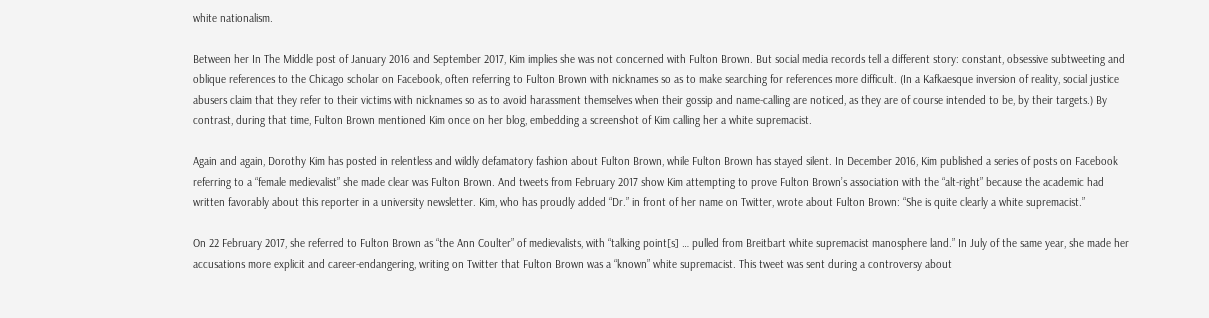white nationalism.

Between her In The Middle post of January 2016 and September 2017, Kim implies she was not concerned with Fulton Brown. But social media records tell a different story: constant, obsessive subtweeting and oblique references to the Chicago scholar on Facebook, often referring to Fulton Brown with nicknames so as to make searching for references more difficult. (In a Kafkaesque inversion of reality, social justice abusers claim that they refer to their victims with nicknames so as to avoid harassment themselves when their gossip and name-calling are noticed, as they are of course intended to be, by their targets.) By contrast, during that time, Fulton Brown mentioned Kim once on her blog, embedding a screenshot of Kim calling her a white supremacist.

Again and again, Dorothy Kim has posted in relentless and wildly defamatory fashion about Fulton Brown, while Fulton Brown has stayed silent. In December 2016, Kim published a series of posts on Facebook referring to a “female medievalist” she made clear was Fulton Brown. And tweets from February 2017 show Kim attempting to prove Fulton Brown’s association with the “alt-right” because the academic had written favorably about this reporter in a university newsletter. Kim, who has proudly added “Dr.” in front of her name on Twitter, wrote about Fulton Brown: “She is quite clearly a white supremacist.”

On 22 February 2017, she referred to Fulton Brown as “the Ann Coulter” of medievalists, with “talking point[s] … pulled from Breitbart white supremacist manosphere land.” In July of the same year, she made her accusations more explicit and career-endangering, writing on Twitter that Fulton Brown was a “known” white supremacist. This tweet was sent during a controversy about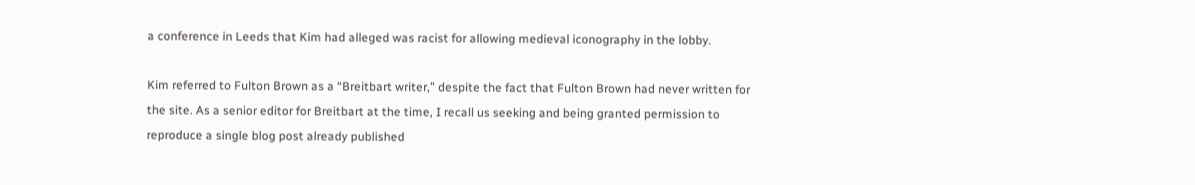a conference in Leeds that Kim had alleged was racist for allowing medieval iconography in the lobby.

Kim referred to Fulton Brown as a “Breitbart writer,” despite the fact that Fulton Brown had never written for the site. As a senior editor for Breitbart at the time, I recall us seeking and being granted permission to reproduce a single blog post already published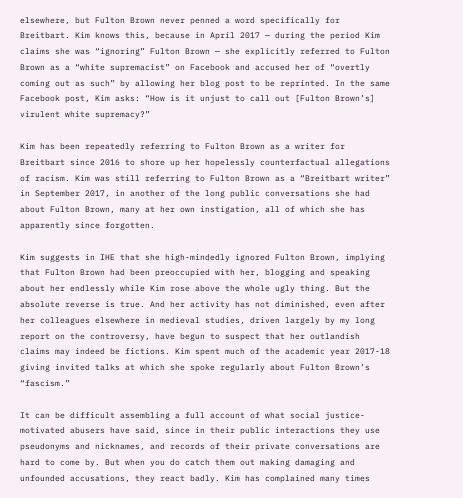elsewhere, but Fulton Brown never penned a word specifically for Breitbart. Kim knows this, because in April 2017 — during the period Kim claims she was “ignoring” Fulton Brown — she explicitly referred to Fulton Brown as a “white supremacist” on Facebook and accused her of “overtly coming out as such” by allowing her blog post to be reprinted. In the same Facebook post, Kim asks: “How is it unjust to call out [Fulton Brown’s] virulent white supremacy?”

Kim has been repeatedly referring to Fulton Brown as a writer for Breitbart since 2016 to shore up her hopelessly counterfactual allegations of racism. Kim was still referring to Fulton Brown as a “Breitbart writer” in September 2017, in another of the long public conversations she had about Fulton Brown, many at her own instigation, all of which she has apparently since forgotten.

Kim suggests in IHE that she high-mindedly ignored Fulton Brown, implying that Fulton Brown had been preoccupied with her, blogging and speaking about her endlessly while Kim rose above the whole ugly thing. But the absolute reverse is true. And her activity has not diminished, even after her colleagues elsewhere in medieval studies, driven largely by my long report on the controversy, have begun to suspect that her outlandish claims may indeed be fictions. Kim spent much of the academic year 2017-18 giving invited talks at which she spoke regularly about Fulton Brown’s “fascism.”

It can be difficult assembling a full account of what social justice-motivated abusers have said, since in their public interactions they use pseudonyms and nicknames, and records of their private conversations are hard to come by. But when you do catch them out making damaging and unfounded accusations, they react badly. Kim has complained many times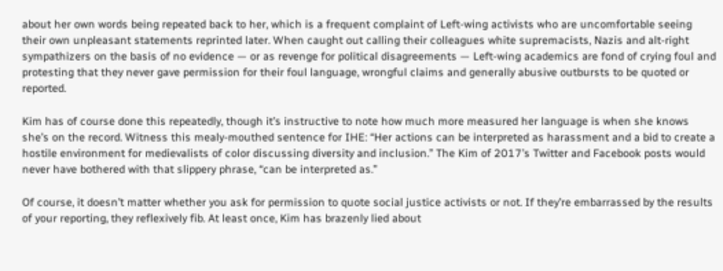about her own words being repeated back to her, which is a frequent complaint of Left-wing activists who are uncomfortable seeing their own unpleasant statements reprinted later. When caught out calling their colleagues white supremacists, Nazis and alt-right sympathizers on the basis of no evidence — or as revenge for political disagreements — Left-wing academics are fond of crying foul and protesting that they never gave permission for their foul language, wrongful claims and generally abusive outbursts to be quoted or reported.

Kim has of course done this repeatedly, though it’s instructive to note how much more measured her language is when she knows she’s on the record. Witness this mealy-mouthed sentence for IHE: “Her actions can be interpreted as harassment and a bid to create a hostile environment for medievalists of color discussing diversity and inclusion.” The Kim of 2017’s Twitter and Facebook posts would never have bothered with that slippery phrase, “can be interpreted as.”

Of course, it doesn’t matter whether you ask for permission to quote social justice activists or not. If they’re embarrassed by the results of your reporting, they reflexively fib. At least once, Kim has brazenly lied about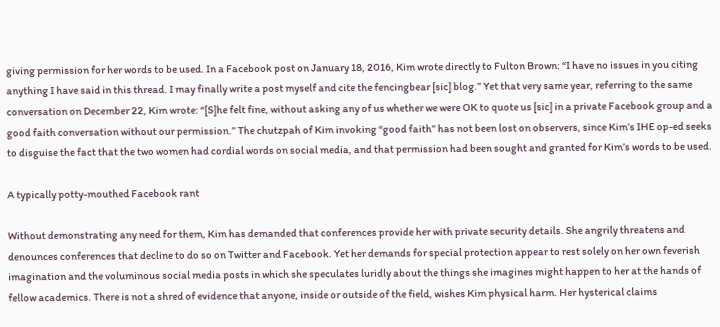giving permission for her words to be used. In a Facebook post on January 18, 2016, Kim wrote directly to Fulton Brown: “I have no issues in you citing anything I have said in this thread. I may finally write a post myself and cite the fencingbear [sic] blog.” Yet that very same year, referring to the same conversation on December 22, Kim wrote: “[S]he felt fine, without asking any of us whether we were OK to quote us [sic] in a private Facebook group and a good faith conversation without our permission.” The chutzpah of Kim invoking “good faith” has not been lost on observers, since Kim’s IHE op-ed seeks to disguise the fact that the two women had cordial words on social media, and that permission had been sought and granted for Kim’s words to be used.

A typically potty-mouthed Facebook rant

Without demonstrating any need for them, Kim has demanded that conferences provide her with private security details. She angrily threatens and denounces conferences that decline to do so on Twitter and Facebook. Yet her demands for special protection appear to rest solely on her own feverish imagination and the voluminous social media posts in which she speculates luridly about the things she imagines might happen to her at the hands of fellow academics. There is not a shred of evidence that anyone, inside or outside of the field, wishes Kim physical harm. Her hysterical claims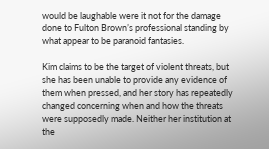would be laughable were it not for the damage done to Fulton Brown’s professional standing by what appear to be paranoid fantasies.

Kim claims to be the target of violent threats, but she has been unable to provide any evidence of them when pressed, and her story has repeatedly changed concerning when and how the threats were supposedly made. Neither her institution at the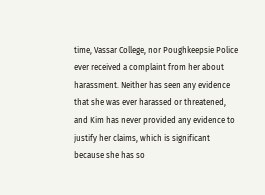time, Vassar College, nor Poughkeepsie Police ever received a complaint from her about harassment. Neither has seen any evidence that she was ever harassed or threatened, and Kim has never provided any evidence to justify her claims, which is significant because she has so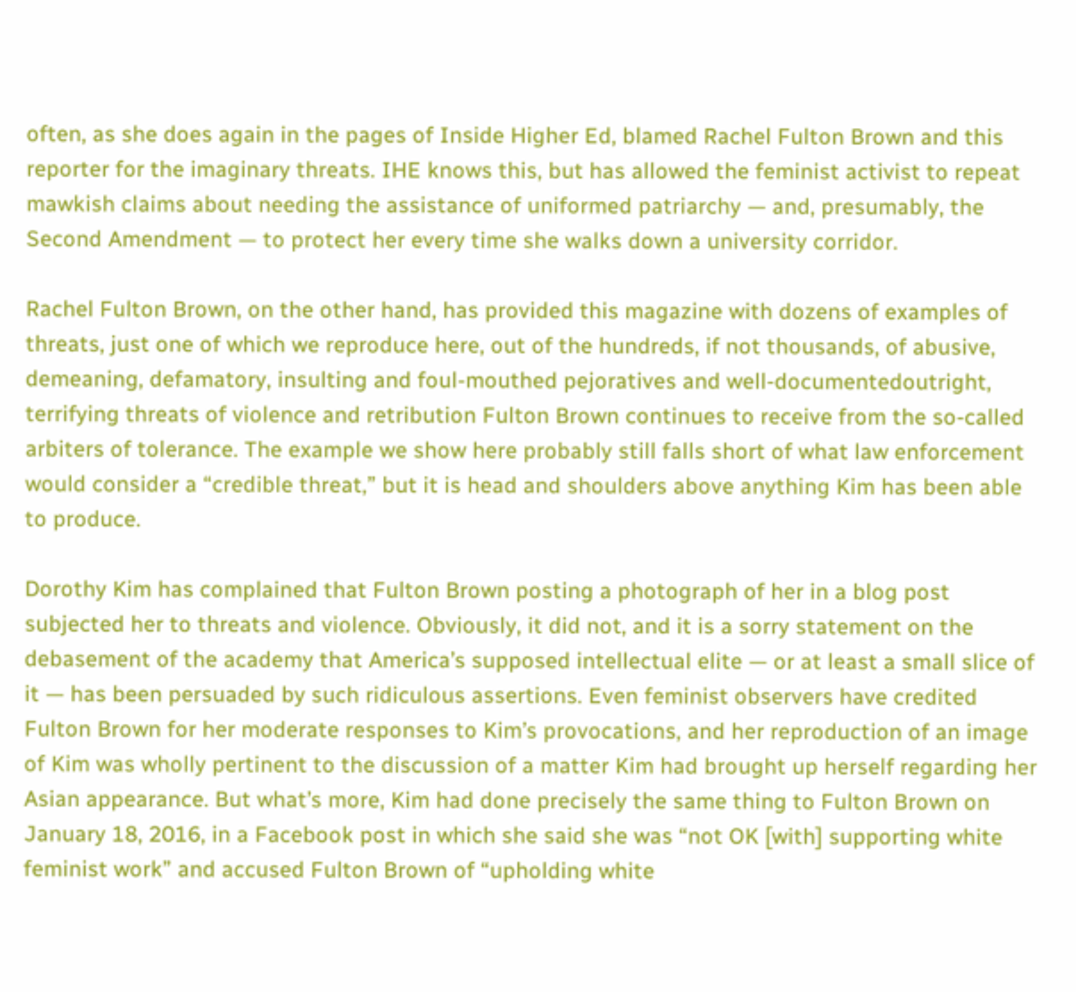often, as she does again in the pages of Inside Higher Ed, blamed Rachel Fulton Brown and this reporter for the imaginary threats. IHE knows this, but has allowed the feminist activist to repeat mawkish claims about needing the assistance of uniformed patriarchy — and, presumably, the Second Amendment — to protect her every time she walks down a university corridor.

Rachel Fulton Brown, on the other hand, has provided this magazine with dozens of examples of threats, just one of which we reproduce here, out of the hundreds, if not thousands, of abusive, demeaning, defamatory, insulting and foul-mouthed pejoratives and well-documentedoutright, terrifying threats of violence and retribution Fulton Brown continues to receive from the so-called arbiters of tolerance. The example we show here probably still falls short of what law enforcement would consider a “credible threat,” but it is head and shoulders above anything Kim has been able to produce.

Dorothy Kim has complained that Fulton Brown posting a photograph of her in a blog post subjected her to threats and violence. Obviously, it did not, and it is a sorry statement on the debasement of the academy that America’s supposed intellectual elite — or at least a small slice of it — has been persuaded by such ridiculous assertions. Even feminist observers have credited Fulton Brown for her moderate responses to Kim’s provocations, and her reproduction of an image of Kim was wholly pertinent to the discussion of a matter Kim had brought up herself regarding her Asian appearance. But what’s more, Kim had done precisely the same thing to Fulton Brown on January 18, 2016, in a Facebook post in which she said she was “not OK [with] supporting white feminist work” and accused Fulton Brown of “upholding white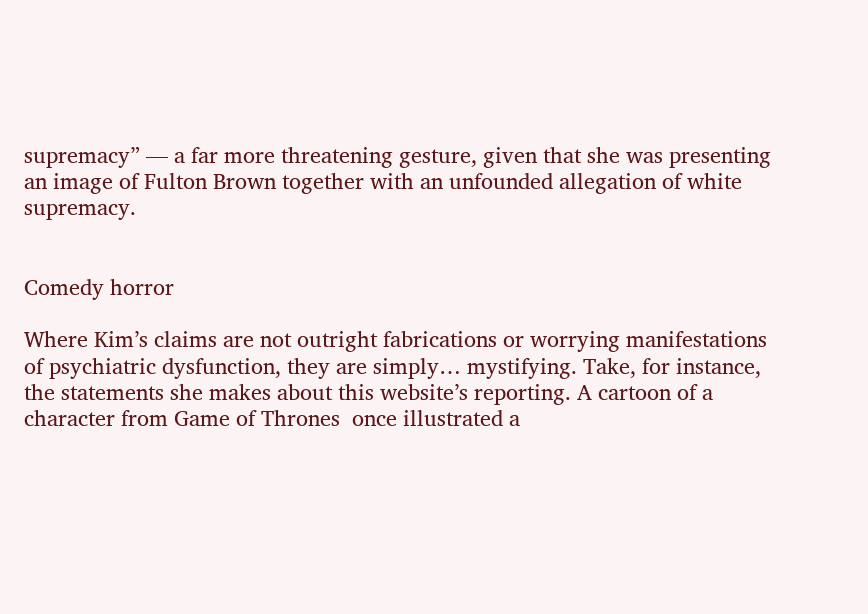supremacy” — a far more threatening gesture, given that she was presenting an image of Fulton Brown together with an unfounded allegation of white supremacy.


Comedy horror

Where Kim’s claims are not outright fabrications or worrying manifestations of psychiatric dysfunction, they are simply… mystifying. Take, for instance, the statements she makes about this website’s reporting. A cartoon of a character from Game of Thrones  once illustrated a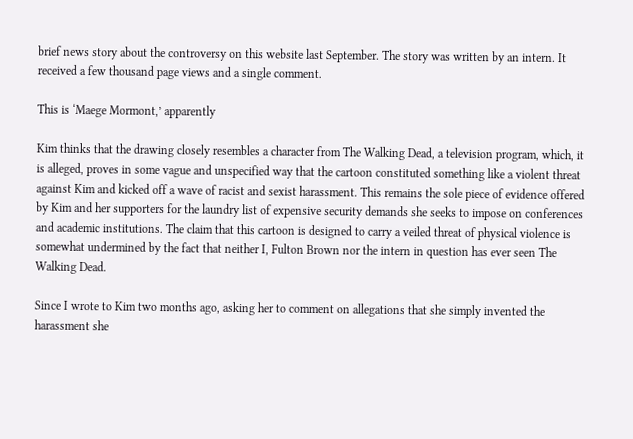brief news story about the controversy on this website last September. The story was written by an intern. It received a few thousand page views and a single comment.

This is ‘Maege Mormont,’ apparently

Kim thinks that the drawing closely resembles a character from The Walking Dead, a television program, which, it is alleged, proves in some vague and unspecified way that the cartoon constituted something like a violent threat against Kim and kicked off a wave of racist and sexist harassment. This remains the sole piece of evidence offered by Kim and her supporters for the laundry list of expensive security demands she seeks to impose on conferences and academic institutions. The claim that this cartoon is designed to carry a veiled threat of physical violence is somewhat undermined by the fact that neither I, Fulton Brown nor the intern in question has ever seen The Walking Dead.

Since I wrote to Kim two months ago, asking her to comment on allegations that she simply invented the harassment she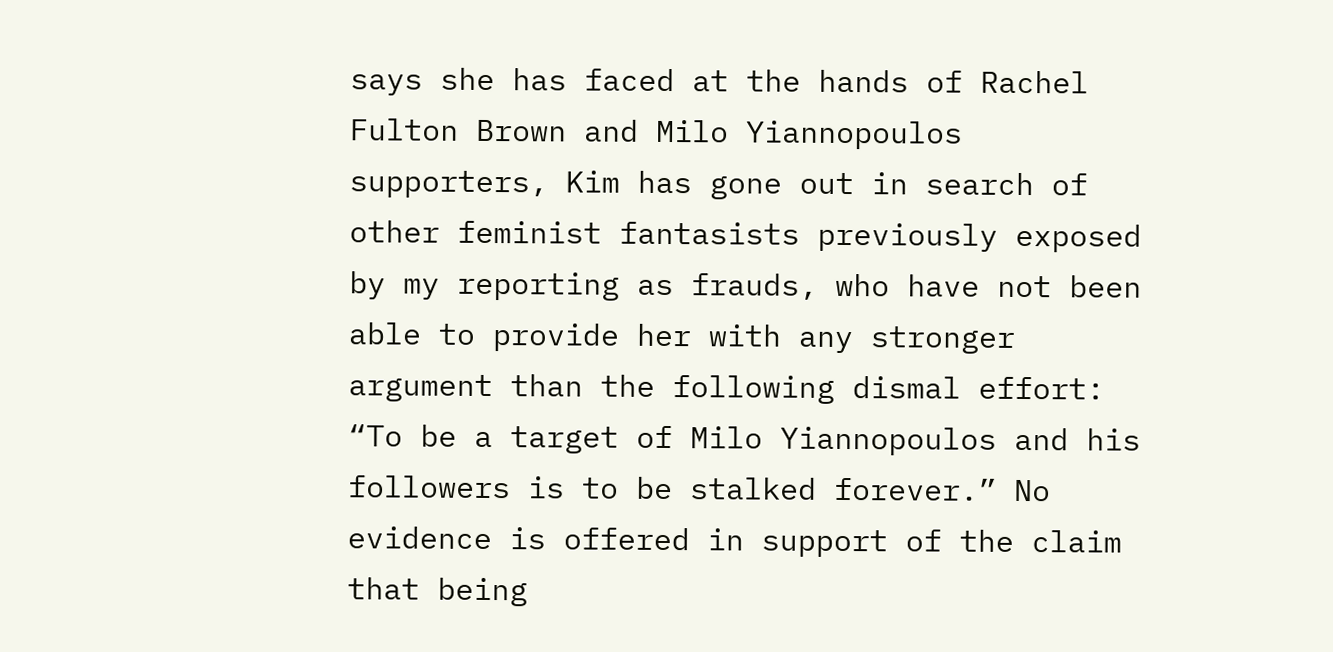says she has faced at the hands of Rachel Fulton Brown and Milo Yiannopoulos supporters, Kim has gone out in search of other feminist fantasists previously exposed by my reporting as frauds, who have not been able to provide her with any stronger argument than the following dismal effort: “To be a target of Milo Yiannopoulos and his followers is to be stalked forever.” No evidence is offered in support of the claim that being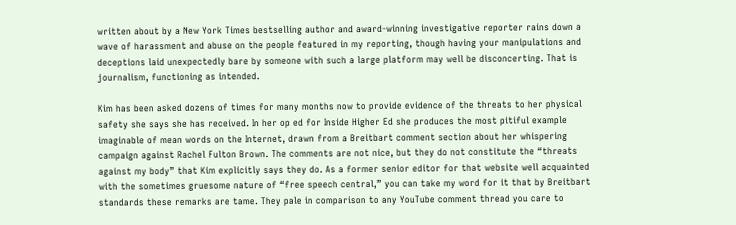written about by a New York Times bestselling author and award-winning investigative reporter rains down a wave of harassment and abuse on the people featured in my reporting, though having your manipulations and deceptions laid unexpectedly bare by someone with such a large platform may well be disconcerting. That is journalism, functioning as intended.

Kim has been asked dozens of times for many months now to provide evidence of the threats to her physical safety she says she has received. In her op ed for Inside Higher Ed she produces the most pitiful example imaginable of mean words on the Internet, drawn from a Breitbart comment section about her whispering campaign against Rachel Fulton Brown. The comments are not nice, but they do not constitute the “threats against my body” that Kim explicitly says they do. As a former senior editor for that website well acquainted with the sometimes gruesome nature of “free speech central,” you can take my word for it that by Breitbart standards these remarks are tame. They pale in comparison to any YouTube comment thread you care to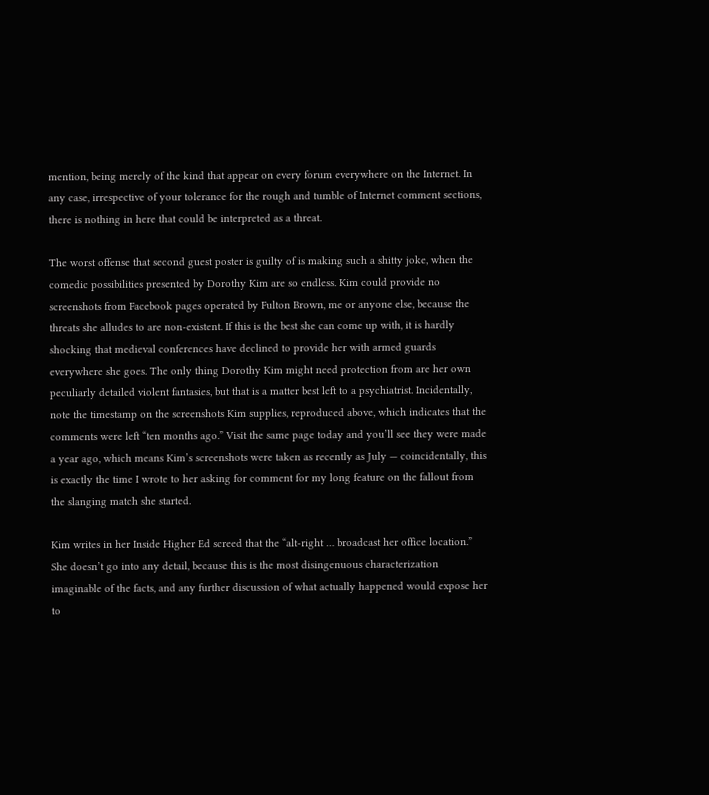mention, being merely of the kind that appear on every forum everywhere on the Internet. In any case, irrespective of your tolerance for the rough and tumble of Internet comment sections, there is nothing in here that could be interpreted as a threat.

The worst offense that second guest poster is guilty of is making such a shitty joke, when the comedic possibilities presented by Dorothy Kim are so endless. Kim could provide no screenshots from Facebook pages operated by Fulton Brown, me or anyone else, because the threats she alludes to are non-existent. If this is the best she can come up with, it is hardly shocking that medieval conferences have declined to provide her with armed guards everywhere she goes. The only thing Dorothy Kim might need protection from are her own peculiarly detailed violent fantasies, but that is a matter best left to a psychiatrist. Incidentally, note the timestamp on the screenshots Kim supplies, reproduced above, which indicates that the comments were left “ten months ago.” Visit the same page today and you’ll see they were made a year ago, which means Kim’s screenshots were taken as recently as July — coincidentally, this is exactly the time I wrote to her asking for comment for my long feature on the fallout from the slanging match she started.

Kim writes in her Inside Higher Ed screed that the “alt-right … broadcast her office location.” She doesn’t go into any detail, because this is the most disingenuous characterization imaginable of the facts, and any further discussion of what actually happened would expose her to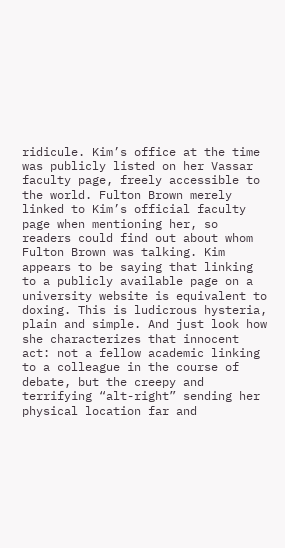ridicule. Kim’s office at the time was publicly listed on her Vassar faculty page, freely accessible to the world. Fulton Brown merely linked to Kim’s official faculty page when mentioning her, so readers could find out about whom Fulton Brown was talking. Kim appears to be saying that linking to a publicly available page on a university website is equivalent to doxing. This is ludicrous hysteria, plain and simple. And just look how she characterizes that innocent act: not a fellow academic linking to a colleague in the course of debate, but the creepy and terrifying “alt-right” sending her physical location far and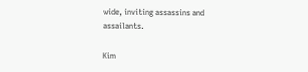wide, inviting assassins and assailants.

Kim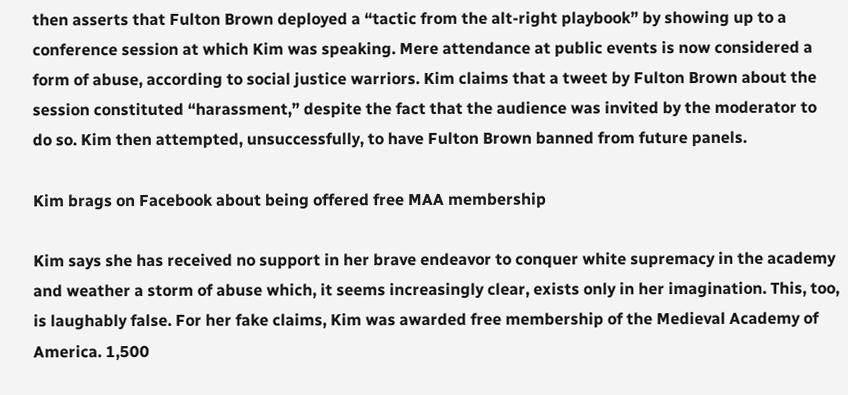then asserts that Fulton Brown deployed a “tactic from the alt-right playbook” by showing up to a conference session at which Kim was speaking. Mere attendance at public events is now considered a form of abuse, according to social justice warriors. Kim claims that a tweet by Fulton Brown about the session constituted “harassment,” despite the fact that the audience was invited by the moderator to do so. Kim then attempted, unsuccessfully, to have Fulton Brown banned from future panels.

Kim brags on Facebook about being offered free MAA membership

Kim says she has received no support in her brave endeavor to conquer white supremacy in the academy and weather a storm of abuse which, it seems increasingly clear, exists only in her imagination. This, too, is laughably false. For her fake claims, Kim was awarded free membership of the Medieval Academy of America. 1,500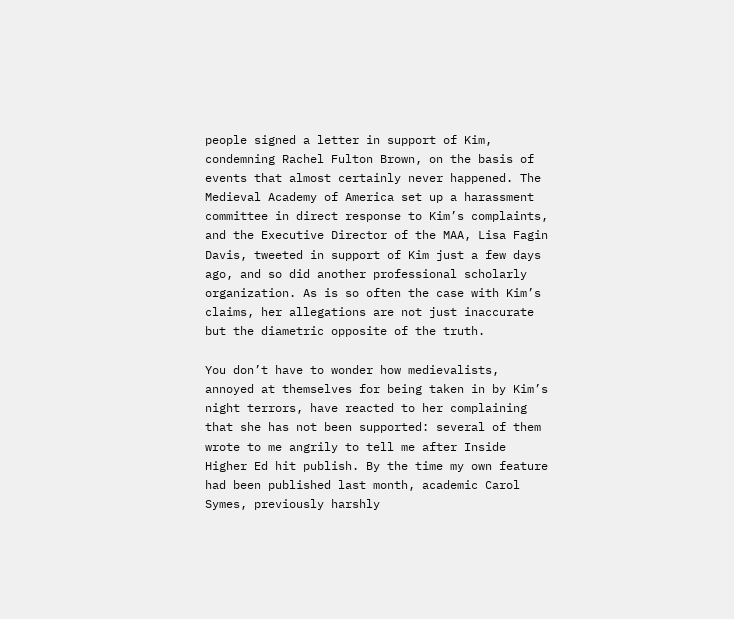people signed a letter in support of Kim, condemning Rachel Fulton Brown, on the basis of events that almost certainly never happened. The Medieval Academy of America set up a harassment committee in direct response to Kim’s complaints, and the Executive Director of the MAA, Lisa Fagin Davis, tweeted in support of Kim just a few days ago, and so did another professional scholarly organization. As is so often the case with Kim’s claims, her allegations are not just inaccurate but the diametric opposite of the truth.

You don’t have to wonder how medievalists, annoyed at themselves for being taken in by Kim’s night terrors, have reacted to her complaining that she has not been supported: several of them wrote to me angrily to tell me after Inside Higher Ed hit publish. By the time my own feature had been published last month, academic Carol Symes, previously harshly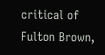critical of Fulton Brown,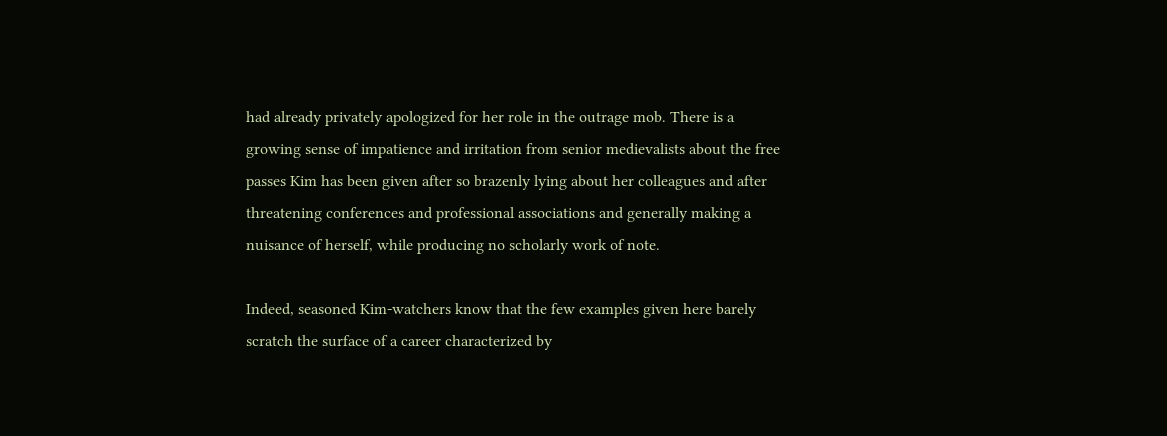had already privately apologized for her role in the outrage mob. There is a growing sense of impatience and irritation from senior medievalists about the free passes Kim has been given after so brazenly lying about her colleagues and after threatening conferences and professional associations and generally making a nuisance of herself, while producing no scholarly work of note.

Indeed, seasoned Kim-watchers know that the few examples given here barely scratch the surface of a career characterized by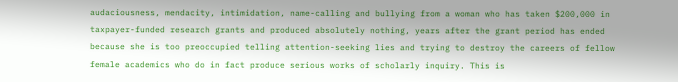audaciousness, mendacity, intimidation, name-calling and bullying from a woman who has taken $200,000 in taxpayer-funded research grants and produced absolutely nothing, years after the grant period has ended because she is too preoccupied telling attention-seeking lies and trying to destroy the careers of fellow female academics who do in fact produce serious works of scholarly inquiry. This is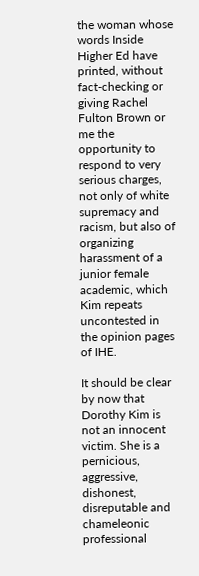the woman whose words Inside Higher Ed have printed, without fact-checking or giving Rachel Fulton Brown or me the opportunity to respond to very serious charges, not only of white supremacy and racism, but also of organizing harassment of a junior female academic, which Kim repeats uncontested in the opinion pages of IHE.

It should be clear by now that Dorothy Kim is not an innocent victim. She is a pernicious, aggressive, dishonest, disreputable and chameleonic professional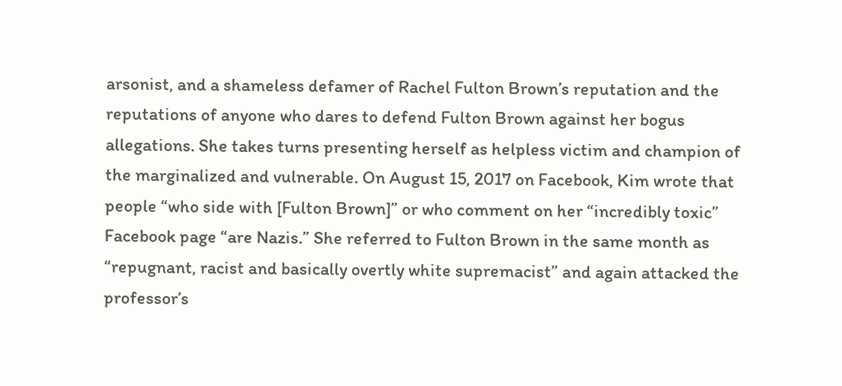arsonist, and a shameless defamer of Rachel Fulton Brown’s reputation and the reputations of anyone who dares to defend Fulton Brown against her bogus allegations. She takes turns presenting herself as helpless victim and champion of the marginalized and vulnerable. On August 15, 2017 on Facebook, Kim wrote that people “who side with [Fulton Brown]” or who comment on her “incredibly toxic” Facebook page “are Nazis.” She referred to Fulton Brown in the same month as “repugnant, racist and basically overtly white supremacist” and again attacked the professor’s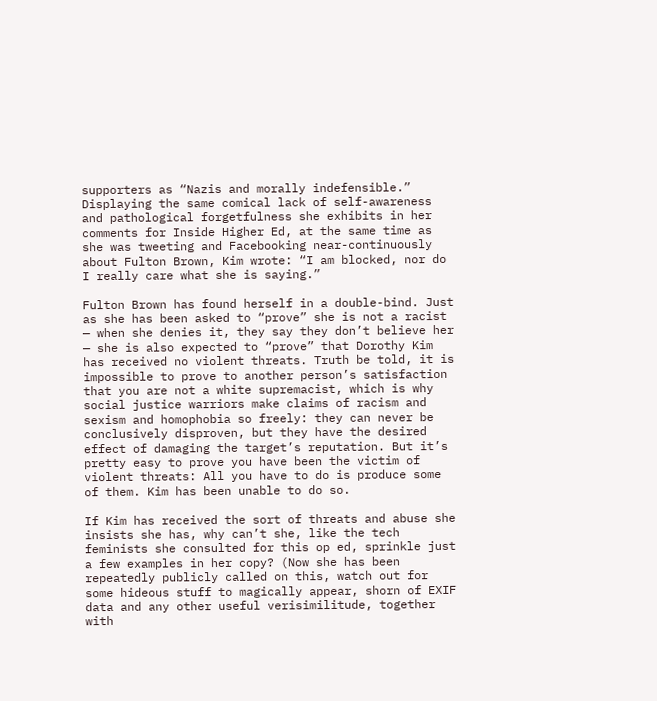supporters as “Nazis and morally indefensible.” Displaying the same comical lack of self-awareness and pathological forgetfulness she exhibits in her comments for Inside Higher Ed, at the same time as she was tweeting and Facebooking near-continuously about Fulton Brown, Kim wrote: “I am blocked, nor do I really care what she is saying.”

Fulton Brown has found herself in a double-bind. Just as she has been asked to “prove” she is not a racist — when she denies it, they say they don’t believe her — she is also expected to “prove” that Dorothy Kim has received no violent threats. Truth be told, it is impossible to prove to another person’s satisfaction that you are not a white supremacist, which is why social justice warriors make claims of racism and sexism and homophobia so freely: they can never be conclusively disproven, but they have the desired effect of damaging the target’s reputation. But it’s pretty easy to prove you have been the victim of violent threats: All you have to do is produce some of them. Kim has been unable to do so.

If Kim has received the sort of threats and abuse she insists she has, why can’t she, like the tech feminists she consulted for this op ed, sprinkle just a few examples in her copy? (Now she has been repeatedly publicly called on this, watch out for some hideous stuff to magically appear, shorn of EXIF data and any other useful verisimilitude, together with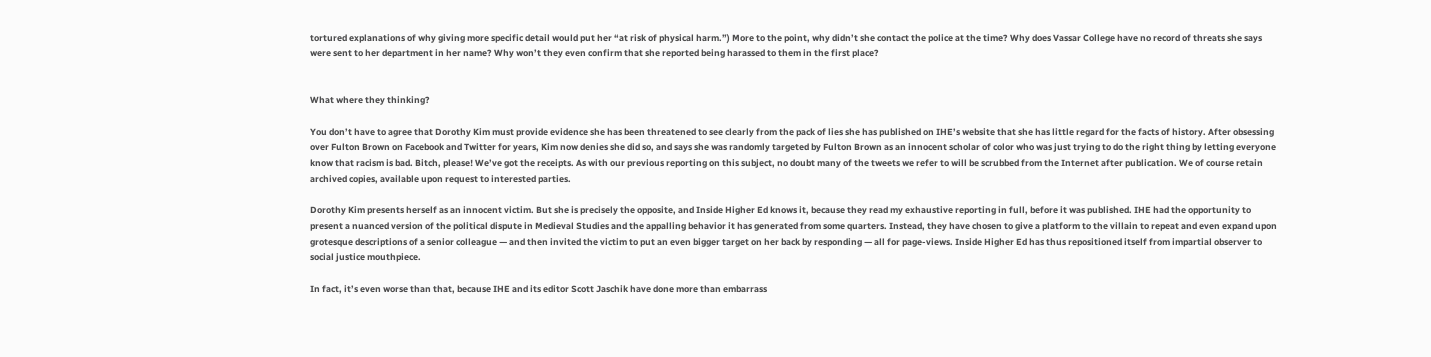tortured explanations of why giving more specific detail would put her “at risk of physical harm.”) More to the point, why didn’t she contact the police at the time? Why does Vassar College have no record of threats she says were sent to her department in her name? Why won’t they even confirm that she reported being harassed to them in the first place?


What where they thinking?

You don’t have to agree that Dorothy Kim must provide evidence she has been threatened to see clearly from the pack of lies she has published on IHE’s website that she has little regard for the facts of history. After obsessing over Fulton Brown on Facebook and Twitter for years, Kim now denies she did so, and says she was randomly targeted by Fulton Brown as an innocent scholar of color who was just trying to do the right thing by letting everyone know that racism is bad. Bitch, please! We’ve got the receipts. As with our previous reporting on this subject, no doubt many of the tweets we refer to will be scrubbed from the Internet after publication. We of course retain archived copies, available upon request to interested parties.

Dorothy Kim presents herself as an innocent victim. But she is precisely the opposite, and Inside Higher Ed knows it, because they read my exhaustive reporting in full, before it was published. IHE had the opportunity to present a nuanced version of the political dispute in Medieval Studies and the appalling behavior it has generated from some quarters. Instead, they have chosen to give a platform to the villain to repeat and even expand upon grotesque descriptions of a senior colleague — and then invited the victim to put an even bigger target on her back by responding — all for page-views. Inside Higher Ed has thus repositioned itself from impartial observer to social justice mouthpiece.

In fact, it’s even worse than that, because IHE and its editor Scott Jaschik have done more than embarrass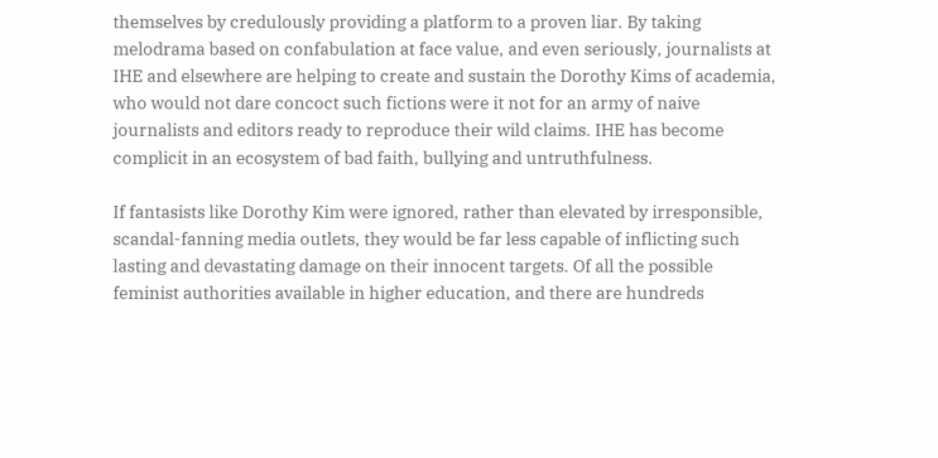themselves by credulously providing a platform to a proven liar. By taking melodrama based on confabulation at face value, and even seriously, journalists at IHE and elsewhere are helping to create and sustain the Dorothy Kims of academia, who would not dare concoct such fictions were it not for an army of naive journalists and editors ready to reproduce their wild claims. IHE has become complicit in an ecosystem of bad faith, bullying and untruthfulness.

If fantasists like Dorothy Kim were ignored, rather than elevated by irresponsible, scandal-fanning media outlets, they would be far less capable of inflicting such lasting and devastating damage on their innocent targets. Of all the possible feminist authorities available in higher education, and there are hundreds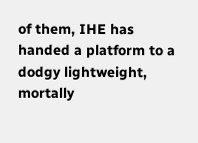of them, IHE has handed a platform to a dodgy lightweight, mortally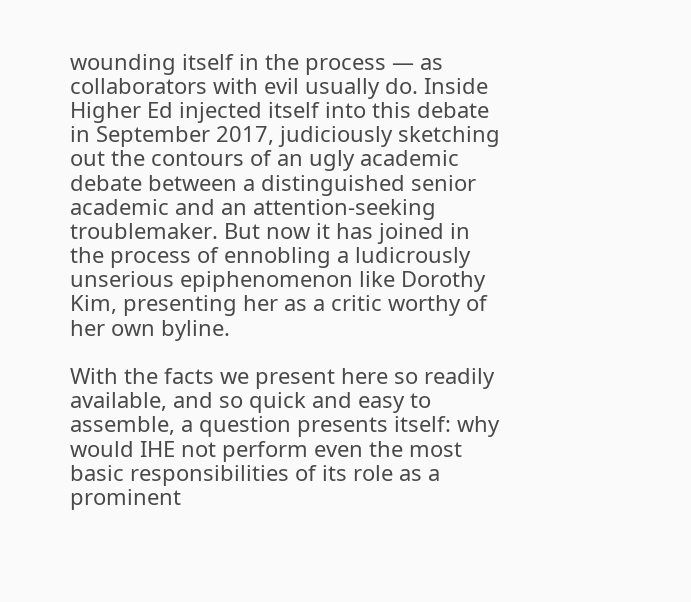wounding itself in the process — as collaborators with evil usually do. Inside Higher Ed injected itself into this debate in September 2017, judiciously sketching out the contours of an ugly academic debate between a distinguished senior academic and an attention-seeking troublemaker. But now it has joined in the process of ennobling a ludicrously unserious epiphenomenon like Dorothy Kim, presenting her as a critic worthy of her own byline.

With the facts we present here so readily available, and so quick and easy to assemble, a question presents itself: why would IHE not perform even the most basic responsibilities of its role as a prominent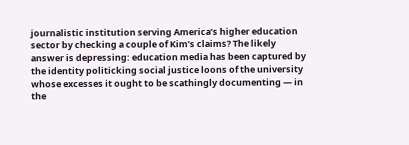journalistic institution serving America’s higher education sector by checking a couple of Kim’s claims? The likely answer is depressing: education media has been captured by the identity politicking social justice loons of the university whose excesses it ought to be scathingly documenting — in the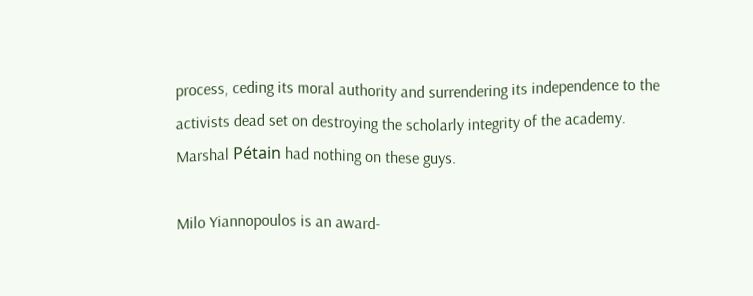process, ceding its moral authority and surrendering its independence to the activists dead set on destroying the scholarly integrity of the academy. Marshal Pétain had nothing on these guys.

Milo Yiannopoulos is an award-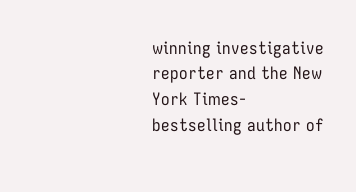winning investigative reporter and the New York Times-bestselling author of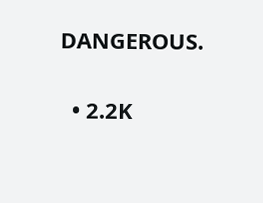DANGEROUS.

  • 2.2K